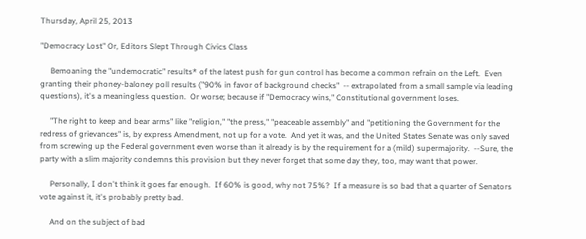Thursday, April 25, 2013

"Democracy Lost" Or, Editors Slept Through Civics Class

     Bemoaning the "undemocratic" results* of the latest push for gun control has become a common refrain on the Left.  Even granting their phoney-baloney poll results ("90% in favor of background checks"  -- extrapolated from a small sample via leading questions), it's a meaningless question.  Or worse; because if "Democracy wins," Constitutional government loses.

     "The right to keep and bear arms" like "religion," "the press," "peaceable assembly" and "petitioning the Government for the redress of grievances" is, by express Amendment, not up for a vote.  And yet it was, and the United States Senate was only saved from screwing up the Federal government even worse than it already is by the requirement for a (mild) supermajority.  --Sure, the party with a slim majority condemns this provision but they never forget that some day they, too, may want that power.

     Personally, I don't think it goes far enough.  If 60% is good, why not 75%?  If a measure is so bad that a quarter of Senators vote against it, it's probably pretty bad.

     And on the subject of bad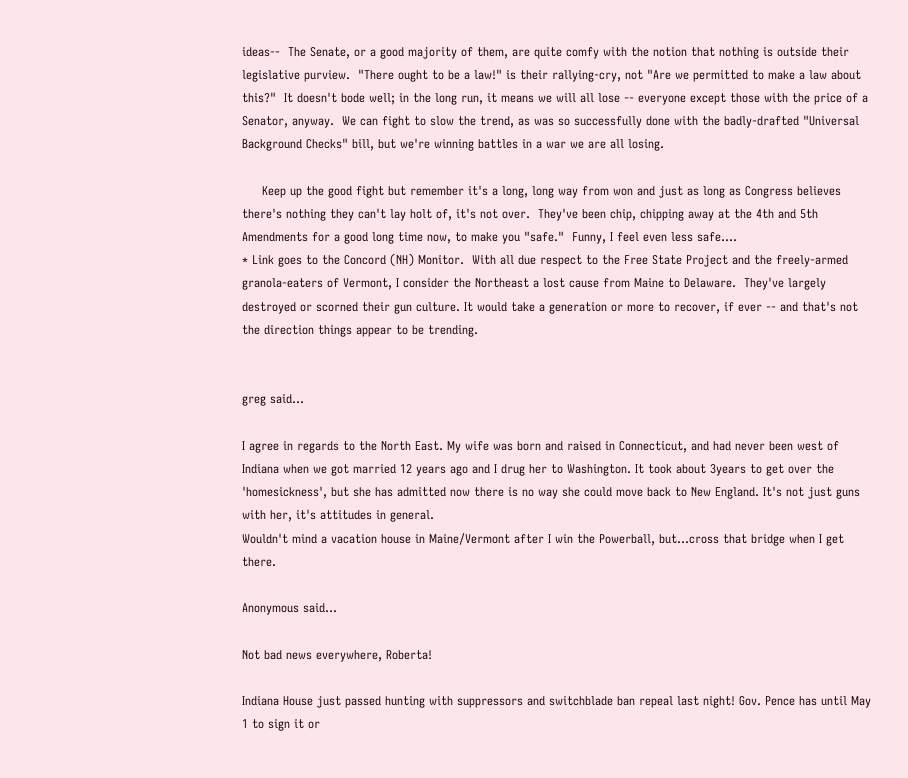ideas--  The Senate, or a good majority of them, are quite comfy with the notion that nothing is outside their legislative purview.  "There ought to be a law!" is their rallying-cry, not "Are we permitted to make a law about this?"  It doesn't bode well; in the long run, it means we will all lose -- everyone except those with the price of a Senator, anyway.  We can fight to slow the trend, as was so successfully done with the badly-drafted "Universal Background Checks" bill, but we're winning battles in a war we are all losing.

     Keep up the good fight but remember it's a long, long way from won and just as long as Congress believes there's nothing they can't lay holt of, it's not over.  They've been chip, chipping away at the 4th and 5th Amendments for a good long time now, to make you "safe."  Funny, I feel even less safe....
* Link goes to the Concord (NH) Monitor.  With all due respect to the Free State Project and the freely-armed granola-eaters of Vermont, I consider the Northeast a lost cause from Maine to Delaware.  They've largely destroyed or scorned their gun culture. It would take a generation or more to recover, if ever -- and that's not the direction things appear to be trending.


greg said...

I agree in regards to the North East. My wife was born and raised in Connecticut, and had never been west of Indiana when we got married 12 years ago and I drug her to Washington. It took about 3years to get over the 'homesickness', but she has admitted now there is no way she could move back to New England. It's not just guns with her, it's attitudes in general.
Wouldn't mind a vacation house in Maine/Vermont after I win the Powerball, but...cross that bridge when I get there.

Anonymous said...

Not bad news everywhere, Roberta!

Indiana House just passed hunting with suppressors and switchblade ban repeal last night! Gov. Pence has until May 1 to sign it or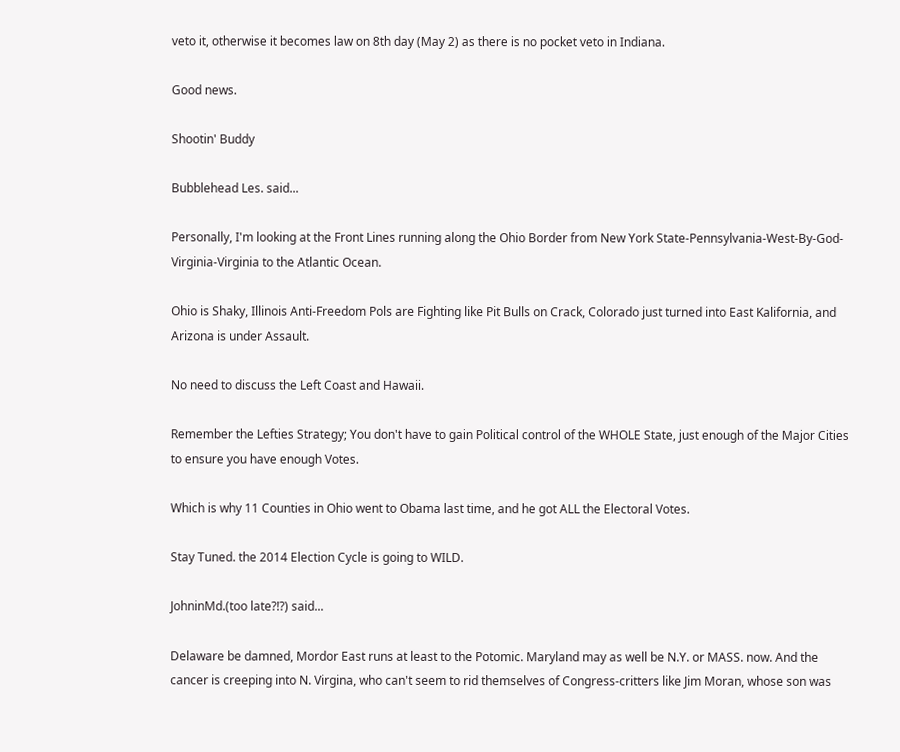veto it, otherwise it becomes law on 8th day (May 2) as there is no pocket veto in Indiana.

Good news.

Shootin' Buddy

Bubblehead Les. said...

Personally, I'm looking at the Front Lines running along the Ohio Border from New York State-Pennsylvania-West-By-God-Virginia-Virginia to the Atlantic Ocean.

Ohio is Shaky, Illinois Anti-Freedom Pols are Fighting like Pit Bulls on Crack, Colorado just turned into East Kalifornia, and Arizona is under Assault.

No need to discuss the Left Coast and Hawaii.

Remember the Lefties Strategy; You don't have to gain Political control of the WHOLE State, just enough of the Major Cities to ensure you have enough Votes.

Which is why 11 Counties in Ohio went to Obama last time, and he got ALL the Electoral Votes.

Stay Tuned. the 2014 Election Cycle is going to WILD.

JohninMd.(too late?!?) said...

Delaware be damned, Mordor East runs at least to the Potomic. Maryland may as well be N.Y. or MASS. now. And the cancer is creeping into N. Virgina, who can't seem to rid themselves of Congress-critters like Jim Moran, whose son was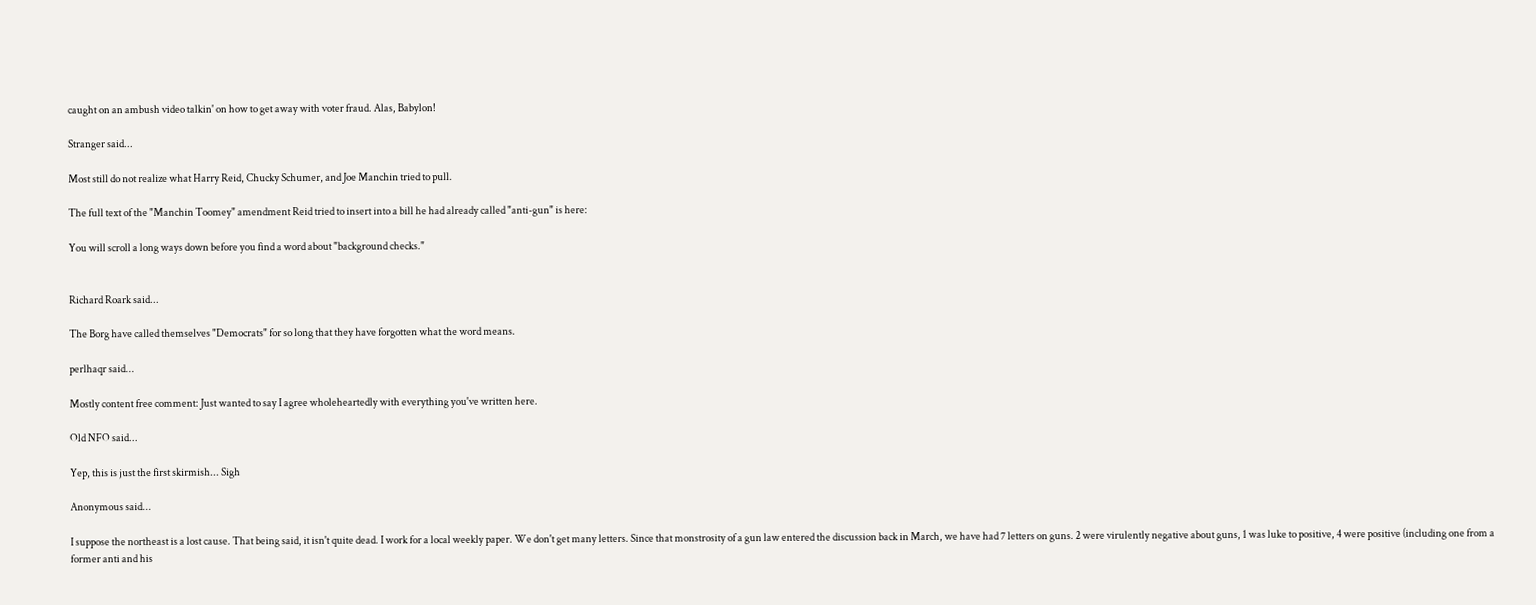caught on an ambush video talkin' on how to get away with voter fraud. Alas, Babylon!

Stranger said...

Most still do not realize what Harry Reid, Chucky Schumer, and Joe Manchin tried to pull.

The full text of the "Manchin Toomey" amendment Reid tried to insert into a bill he had already called "anti-gun" is here:

You will scroll a long ways down before you find a word about "background checks."


Richard Roark said...

The Borg have called themselves "Democrats" for so long that they have forgotten what the word means.

perlhaqr said...

Mostly content free comment: Just wanted to say I agree wholeheartedly with everything you've written here.

Old NFO said...

Yep, this is just the first skirmish... Sigh

Anonymous said...

I suppose the northeast is a lost cause. That being said, it isn't quite dead. I work for a local weekly paper. We don't get many letters. Since that monstrosity of a gun law entered the discussion back in March, we have had 7 letters on guns. 2 were virulently negative about guns, 1 was luke to positive, 4 were positive (including one from a former anti and his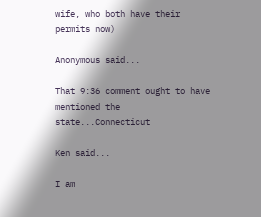wife, who both have their permits now)

Anonymous said...

That 9:36 comment ought to have mentioned the state...Connecticut

Ken said...

I am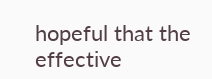hopeful that the effective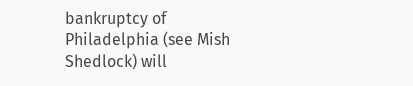bankruptcy of Philadelphia (see Mish Shedlock) will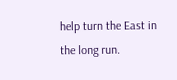help turn the East in the long run.